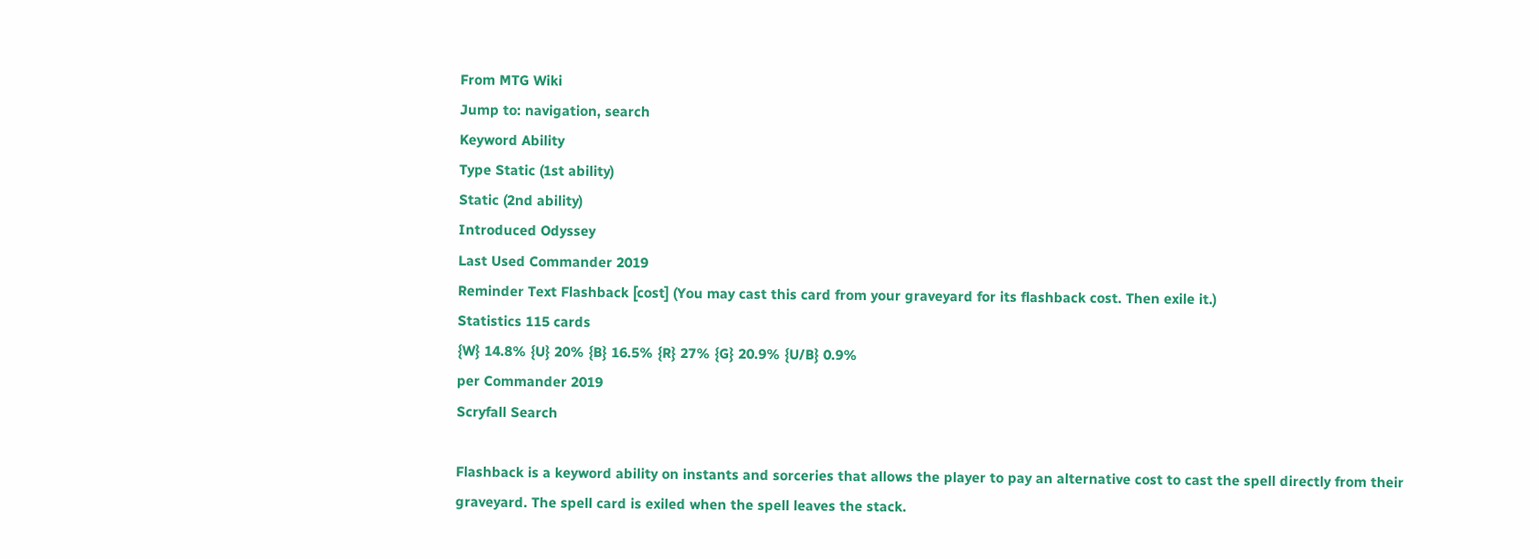From MTG Wiki
Jump to: navigation, search
Keyword Ability
Type Static (1st ability)
Static (2nd ability)
Introduced Odyssey
Last Used Commander 2019
Reminder Text Flashback [cost] (You may cast this card from your graveyard for its flashback cost. Then exile it.)
Statistics 115 cards
{W} 14.8% {U} 20% {B} 16.5% {R} 27% {G} 20.9% {U/B} 0.9%
per Commander 2019
Scryfall Search

Flashback is a keyword ability on instants and sorceries that allows the player to pay an alternative cost to cast the spell directly from their graveyard. The spell card is exiled when the spell leaves the stack.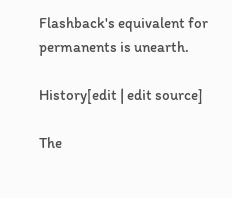Flashback's equivalent for permanents is unearth.

History[edit | edit source]

The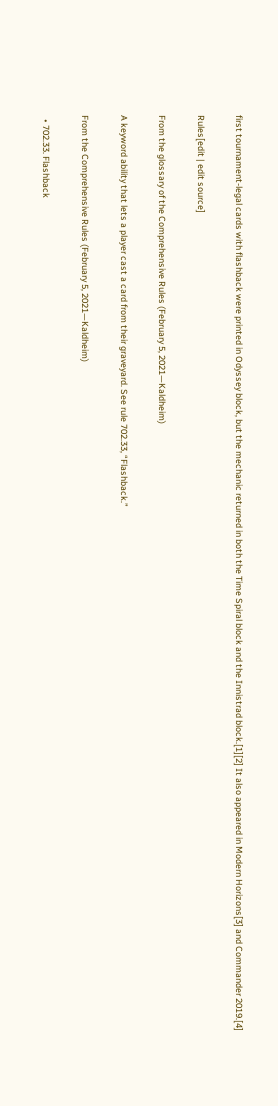first tournament-legal cards with flashback were printed in Odyssey block, but the mechanic returned in both the Time Spiral block and the Innistrad block.[1][2] It also appeared in Modern Horizons[3] and Commander 2019.[4]

Rules[edit | edit source]

From the glossary of the Comprehensive Rules (February 5, 2021—Kaldheim)

A keyword ability that lets a player cast a card from their graveyard. See rule 702.33, “Flashback.”

From the Comprehensive Rules (February 5, 2021—Kaldheim)

  • 702.33. Flashback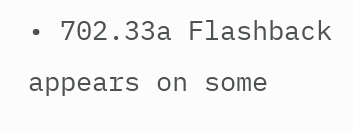• 702.33a Flashback appears on some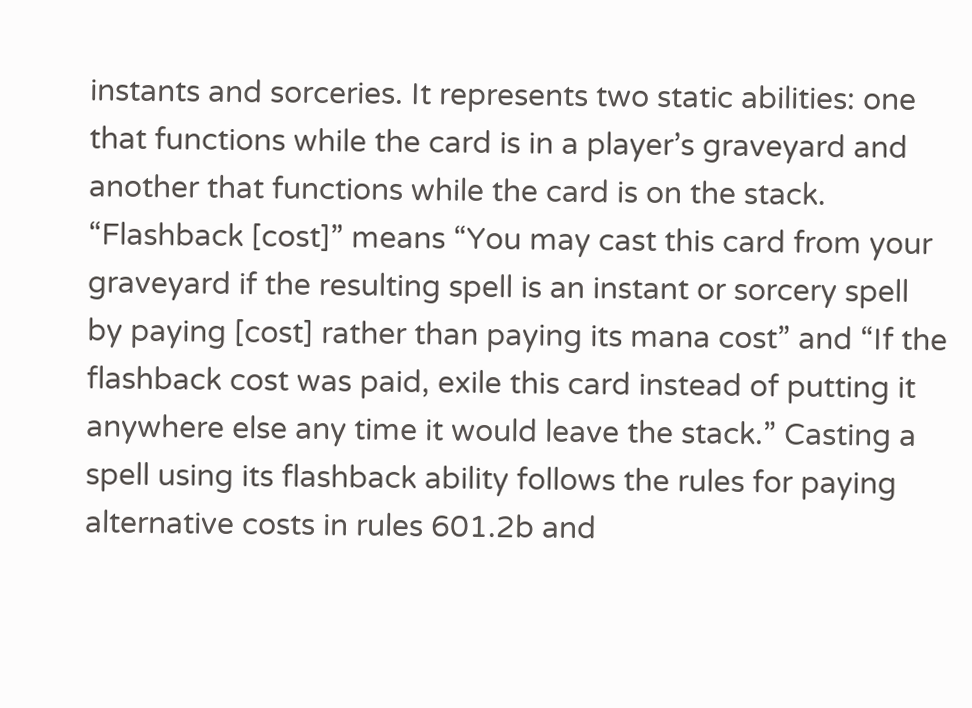instants and sorceries. It represents two static abilities: one that functions while the card is in a player’s graveyard and another that functions while the card is on the stack. “Flashback [cost]” means “You may cast this card from your graveyard if the resulting spell is an instant or sorcery spell by paying [cost] rather than paying its mana cost” and “If the flashback cost was paid, exile this card instead of putting it anywhere else any time it would leave the stack.” Casting a spell using its flashback ability follows the rules for paying alternative costs in rules 601.2b and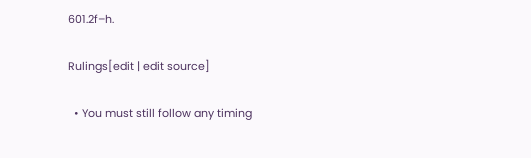601.2f–h.

Rulings[edit | edit source]

  • You must still follow any timing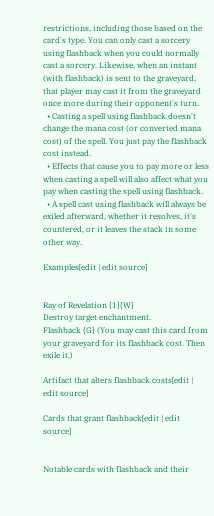restrictions, including those based on the card's type. You can only cast a sorcery using flashback when you could normally cast a sorcery. Likewise, when an instant (with flashback) is sent to the graveyard, that player may cast it from the graveyard once more during their opponent's turn.
  • Casting a spell using flashback doesn't change the mana cost (or converted mana cost) of the spell. You just pay the flashback cost instead.
  • Effects that cause you to pay more or less when casting a spell will also affect what you pay when casting the spell using flashback.
  • A spell cast using flashback will always be exiled afterward, whether it resolves, it's countered, or it leaves the stack in some other way.

Examples[edit | edit source]


Ray of Revelation {1}{W}
Destroy target enchantment.
Flashback {G} (You may cast this card from your graveyard for its flashback cost. Then exile it.)

Artifact that alters flashback costs[edit | edit source]

Cards that grant flashback[edit | edit source]


Notable cards with flashback and their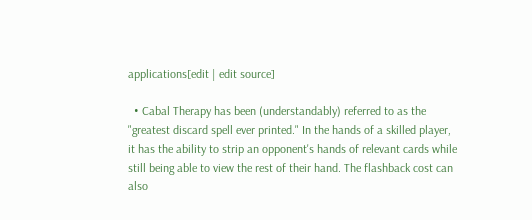applications[edit | edit source]

  • Cabal Therapy has been (understandably) referred to as the "greatest discard spell ever printed." In the hands of a skilled player, it has the ability to strip an opponent's hands of relevant cards while still being able to view the rest of their hand. The flashback cost can also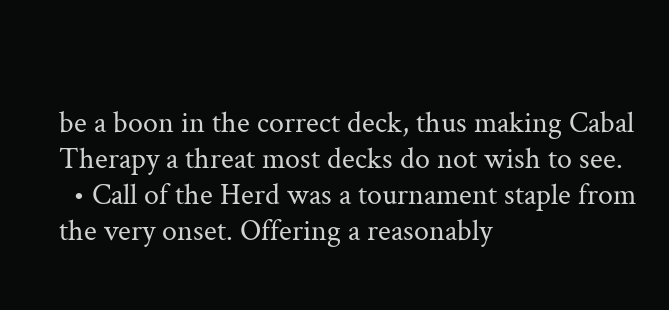be a boon in the correct deck, thus making Cabal Therapy a threat most decks do not wish to see.
  • Call of the Herd was a tournament staple from the very onset. Offering a reasonably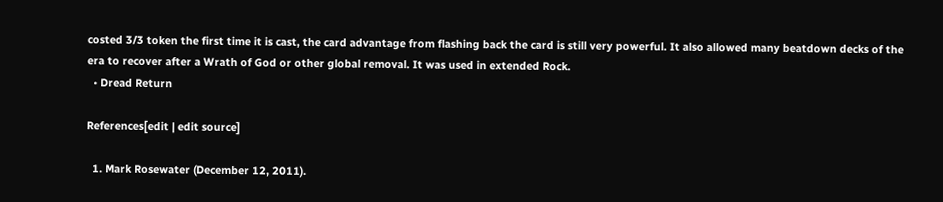costed 3/3 token the first time it is cast, the card advantage from flashing back the card is still very powerful. It also allowed many beatdown decks of the era to recover after a Wrath of God or other global removal. It was used in extended Rock.
  • Dread Return

References[edit | edit source]

  1. Mark Rosewater (December 12, 2011).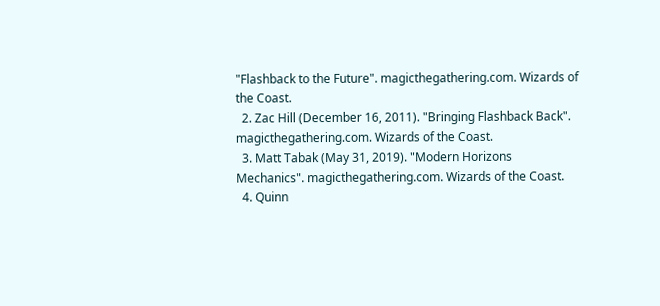"Flashback to the Future". magicthegathering.com. Wizards of the Coast.
  2. Zac Hill (December 16, 2011). "Bringing Flashback Back". magicthegathering.com. Wizards of the Coast.
  3. Matt Tabak (May 31, 2019). "Modern Horizons Mechanics". magicthegathering.com. Wizards of the Coast.
  4. Quinn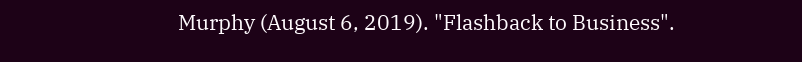Murphy (August 6, 2019). "Flashback to Business".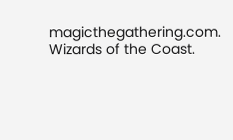magicthegathering.com. Wizards of the Coast.